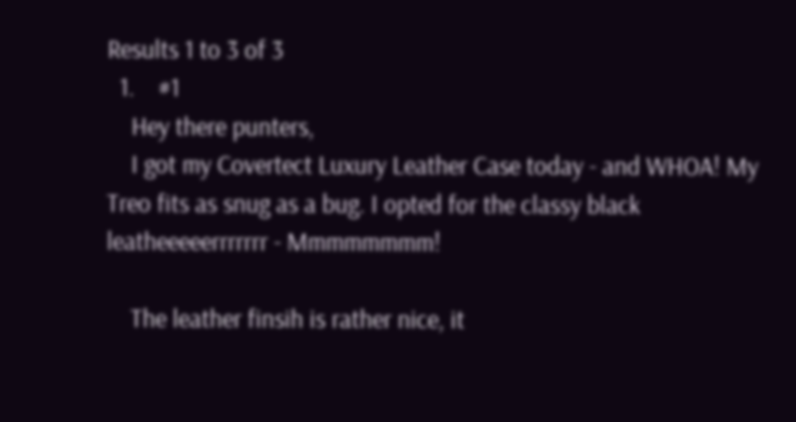Results 1 to 3 of 3
  1.    #1
    Hey there punters,
    I got my Covertect Luxury Leather Case today - and WHOA! My Treo fits as snug as a bug. I opted for the classy black leatheeeeerrrrrrr - Mmmmmmmm!

    The leather finsih is rather nice, it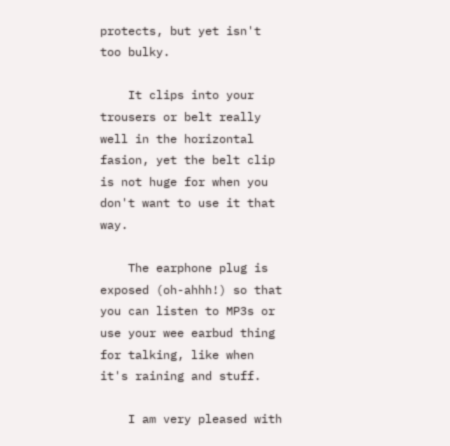protects, but yet isn't too bulky.

    It clips into your trousers or belt really well in the horizontal fasion, yet the belt clip is not huge for when you don't want to use it that way.

    The earphone plug is exposed (oh-ahhh!) so that you can listen to MP3s or use your wee earbud thing for talking, like when it's raining and stuff.

    I am very pleased with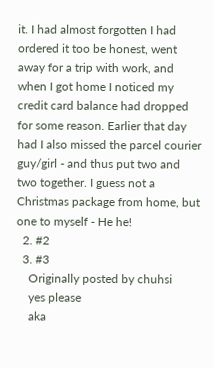it. I had almost forgotten I had ordered it too be honest, went away for a trip with work, and when I got home I noticed my credit card balance had dropped for some reason. Earlier that day had I also missed the parcel courier guy/girl - and thus put two and two together. I guess not a Christmas package from home, but one to myself - He he!
  2. #2
  3. #3
    Originally posted by chuhsi
    yes please
    aka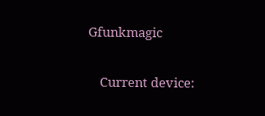Gfunkmagic

    Current device: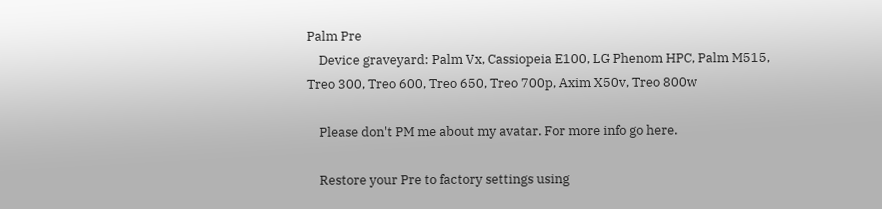Palm Pre
    Device graveyard: Palm Vx, Cassiopeia E100, LG Phenom HPC, Palm M515, Treo 300, Treo 600, Treo 650, Treo 700p, Axim X50v, Treo 800w

    Please don't PM me about my avatar. For more info go here.

    Restore your Pre to factory settings using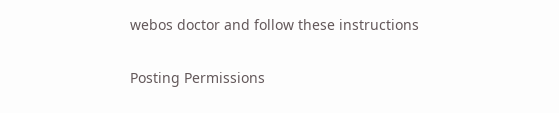webos doctor and follow these instructions

Posting Permissions